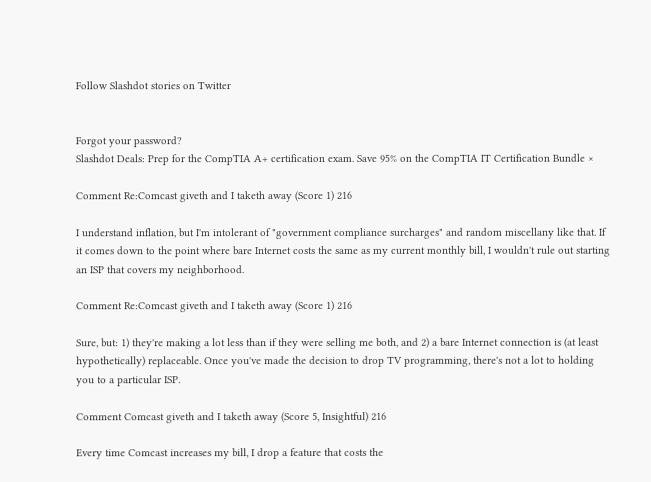Follow Slashdot stories on Twitter


Forgot your password?
Slashdot Deals: Prep for the CompTIA A+ certification exam. Save 95% on the CompTIA IT Certification Bundle ×

Comment Re:Comcast giveth and I taketh away (Score 1) 216

I understand inflation, but I'm intolerant of "government compliance surcharges" and random miscellany like that. If it comes down to the point where bare Internet costs the same as my current monthly bill, I wouldn't rule out starting an ISP that covers my neighborhood.

Comment Re:Comcast giveth and I taketh away (Score 1) 216

Sure, but: 1) they're making a lot less than if they were selling me both, and 2) a bare Internet connection is (at least hypothetically) replaceable. Once you've made the decision to drop TV programming, there's not a lot to holding you to a particular ISP.

Comment Comcast giveth and I taketh away (Score 5, Insightful) 216

Every time Comcast increases my bill, I drop a feature that costs the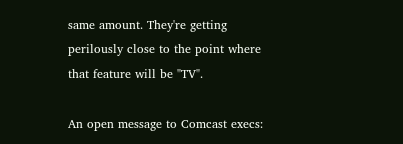same amount. They're getting perilously close to the point where that feature will be "TV".

An open message to Comcast execs: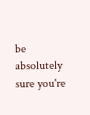be absolutely sure you're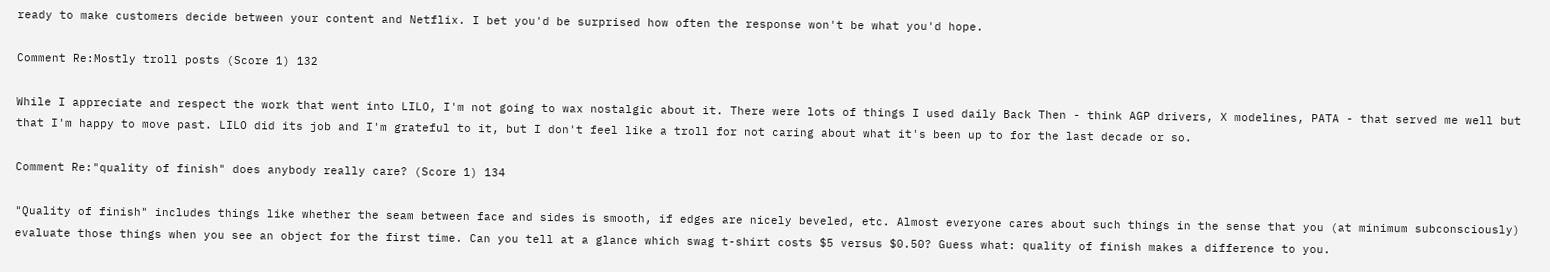ready to make customers decide between your content and Netflix. I bet you'd be surprised how often the response won't be what you'd hope.

Comment Re:Mostly troll posts (Score 1) 132

While I appreciate and respect the work that went into LILO, I'm not going to wax nostalgic about it. There were lots of things I used daily Back Then - think AGP drivers, X modelines, PATA - that served me well but that I'm happy to move past. LILO did its job and I'm grateful to it, but I don't feel like a troll for not caring about what it's been up to for the last decade or so.

Comment Re:"quality of finish" does anybody really care? (Score 1) 134

"Quality of finish" includes things like whether the seam between face and sides is smooth, if edges are nicely beveled, etc. Almost everyone cares about such things in the sense that you (at minimum subconsciously) evaluate those things when you see an object for the first time. Can you tell at a glance which swag t-shirt costs $5 versus $0.50? Guess what: quality of finish makes a difference to you.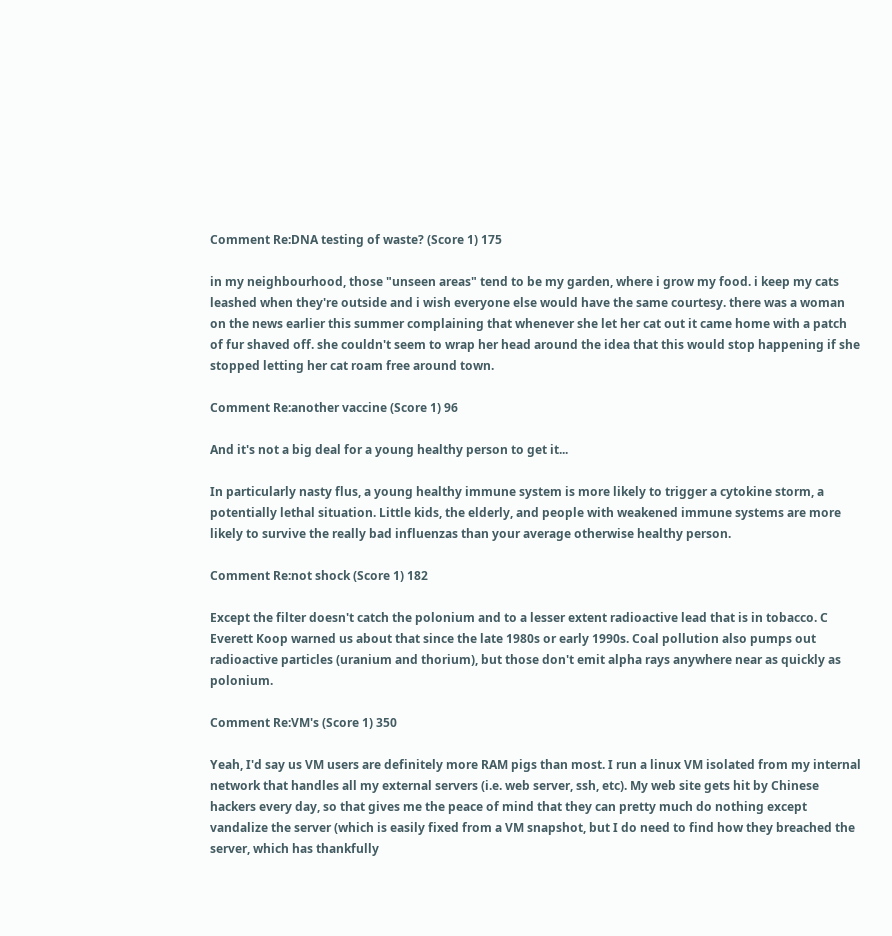Comment Re:DNA testing of waste? (Score 1) 175

in my neighbourhood, those "unseen areas" tend to be my garden, where i grow my food. i keep my cats leashed when they're outside and i wish everyone else would have the same courtesy. there was a woman on the news earlier this summer complaining that whenever she let her cat out it came home with a patch of fur shaved off. she couldn't seem to wrap her head around the idea that this would stop happening if she stopped letting her cat roam free around town.

Comment Re:another vaccine (Score 1) 96

And it's not a big deal for a young healthy person to get it...

In particularly nasty flus, a young healthy immune system is more likely to trigger a cytokine storm, a potentially lethal situation. Little kids, the elderly, and people with weakened immune systems are more likely to survive the really bad influenzas than your average otherwise healthy person.

Comment Re:not shock (Score 1) 182

Except the filter doesn't catch the polonium and to a lesser extent radioactive lead that is in tobacco. C Everett Koop warned us about that since the late 1980s or early 1990s. Coal pollution also pumps out radioactive particles (uranium and thorium), but those don't emit alpha rays anywhere near as quickly as polonium.

Comment Re:VM's (Score 1) 350

Yeah, I'd say us VM users are definitely more RAM pigs than most. I run a linux VM isolated from my internal network that handles all my external servers (i.e. web server, ssh, etc). My web site gets hit by Chinese hackers every day, so that gives me the peace of mind that they can pretty much do nothing except vandalize the server (which is easily fixed from a VM snapshot, but I do need to find how they breached the server, which has thankfully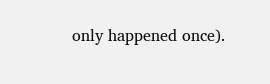only happened once).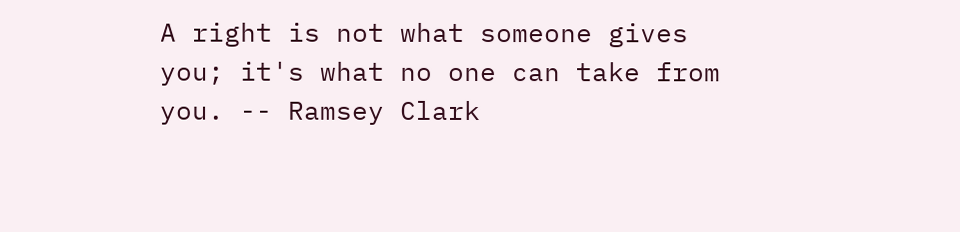A right is not what someone gives you; it's what no one can take from you. -- Ramsey Clark